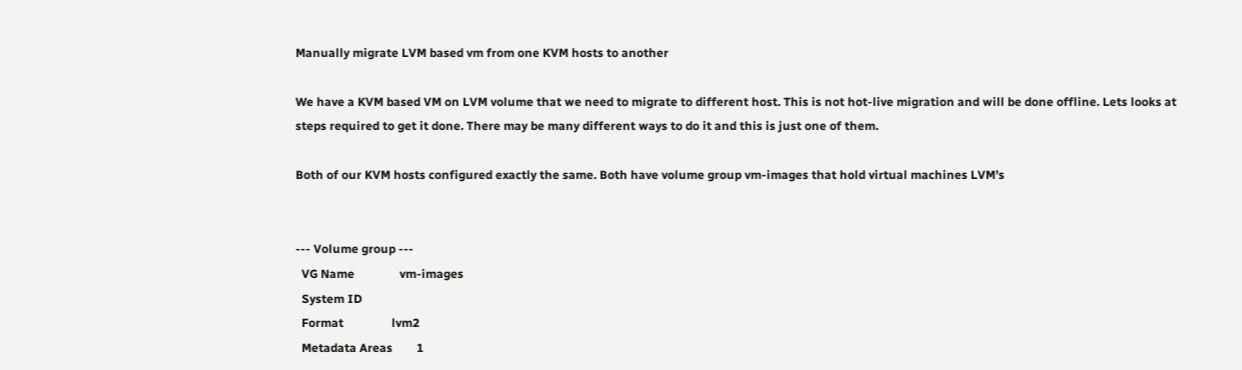Manually migrate LVM based vm from one KVM hosts to another

We have a KVM based VM on LVM volume that we need to migrate to different host. This is not hot-live migration and will be done offline. Lets looks at steps required to get it done. There may be many different ways to do it and this is just one of them.

Both of our KVM hosts configured exactly the same. Both have volume group vm-images that hold virtual machines LVM’s


--- Volume group ---
  VG Name               vm-images
  System ID
  Format                lvm2
  Metadata Areas        1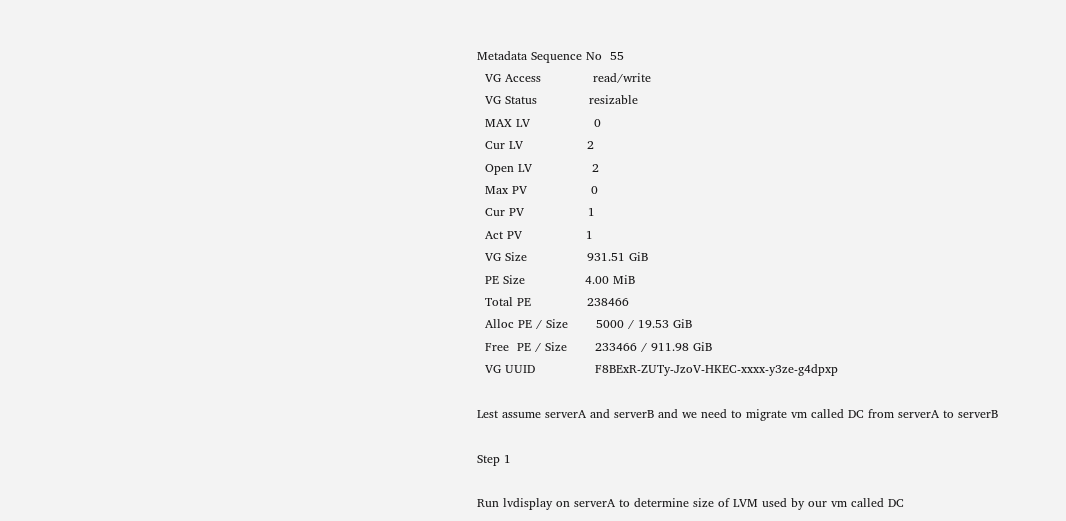Metadata Sequence No  55
  VG Access             read/write
  VG Status             resizable
  MAX LV                0
  Cur LV                2
  Open LV               2
  Max PV                0
  Cur PV                1
  Act PV                1
  VG Size               931.51 GiB
  PE Size               4.00 MiB
  Total PE              238466
  Alloc PE / Size       5000 / 19.53 GiB
  Free  PE / Size       233466 / 911.98 GiB
  VG UUID               F8BExR-ZUTy-JzoV-HKEC-xxxx-y3ze-g4dpxp

Lest assume serverA and serverB and we need to migrate vm called DC from serverA to serverB

Step 1

Run lvdisplay on serverA to determine size of LVM used by our vm called DC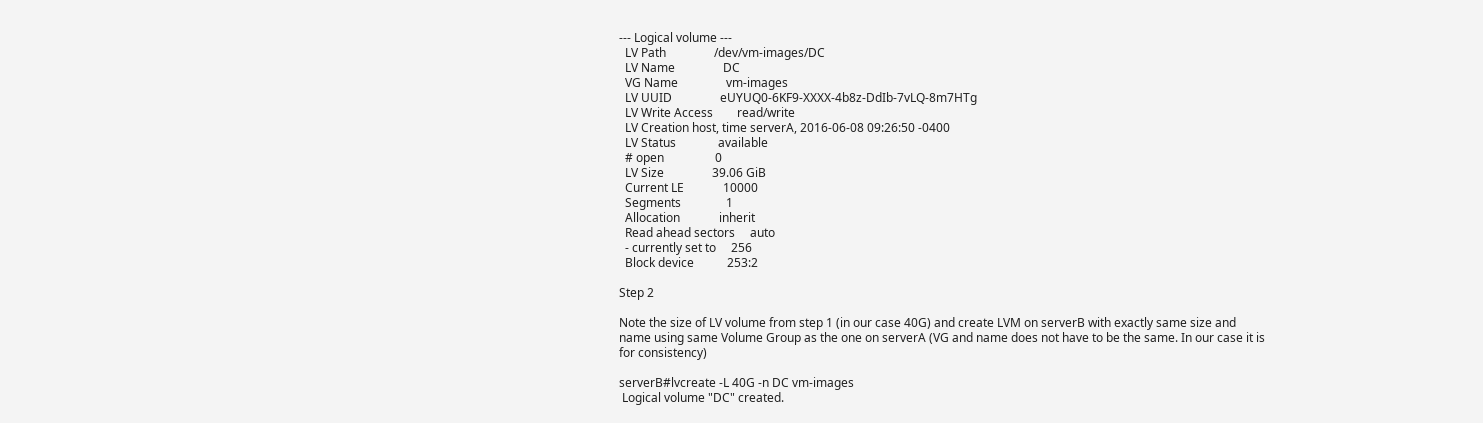--- Logical volume ---
  LV Path                /dev/vm-images/DC
  LV Name                DC
  VG Name                vm-images
  LV UUID                eUYUQ0-6KF9-XXXX-4b8z-DdIb-7vLQ-8m7HTg
  LV Write Access        read/write
  LV Creation host, time serverA, 2016-06-08 09:26:50 -0400
  LV Status              available
  # open                 0
  LV Size                39.06 GiB
  Current LE             10000
  Segments               1
  Allocation             inherit
  Read ahead sectors     auto
  - currently set to     256
  Block device           253:2

Step 2

Note the size of LV volume from step 1 (in our case 40G) and create LVM on serverB with exactly same size and name using same Volume Group as the one on serverA (VG and name does not have to be the same. In our case it is for consistency)

serverB#lvcreate -L 40G -n DC vm-images
 Logical volume "DC" created.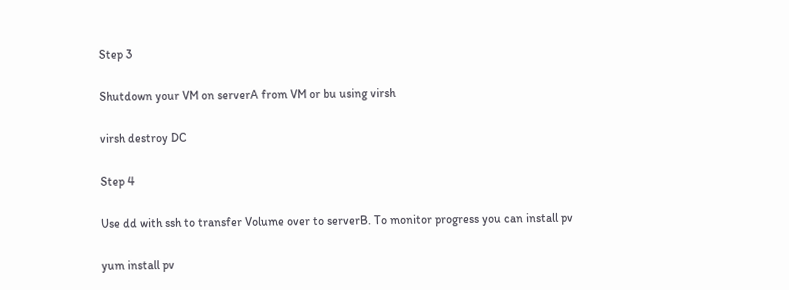Step 3

Shutdown your VM on serverA from VM or bu using virsh

virsh destroy DC

Step 4

Use dd with ssh to transfer Volume over to serverB. To monitor progress you can install pv

yum install pv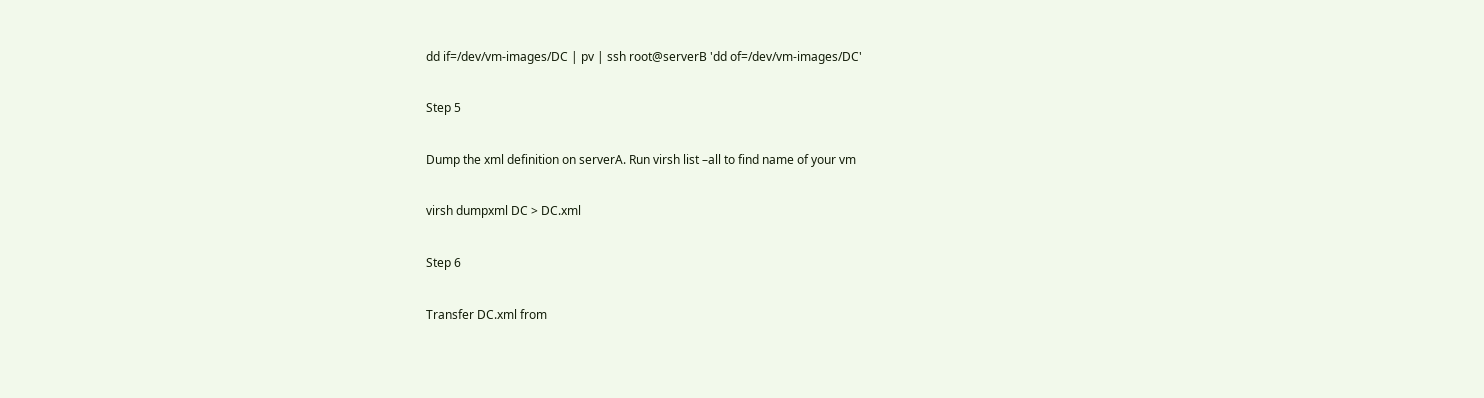dd if=/dev/vm-images/DC | pv | ssh root@serverB 'dd of=/dev/vm-images/DC'

Step 5

Dump the xml definition on serverA. Run virsh list –all to find name of your vm

virsh dumpxml DC > DC.xml

Step 6

Transfer DC.xml from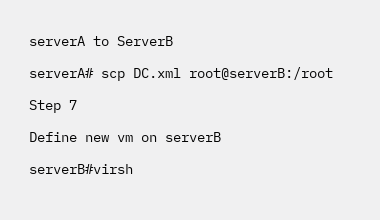serverA to ServerB

serverA# scp DC.xml root@serverB:/root

Step 7

Define new vm on serverB

serverB#virsh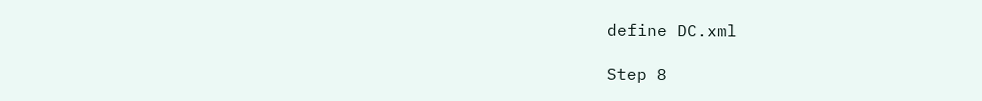define DC.xml

Step 8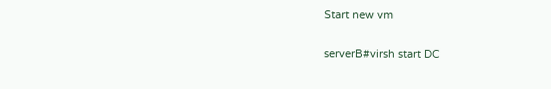Start new vm

serverB#virsh start DC